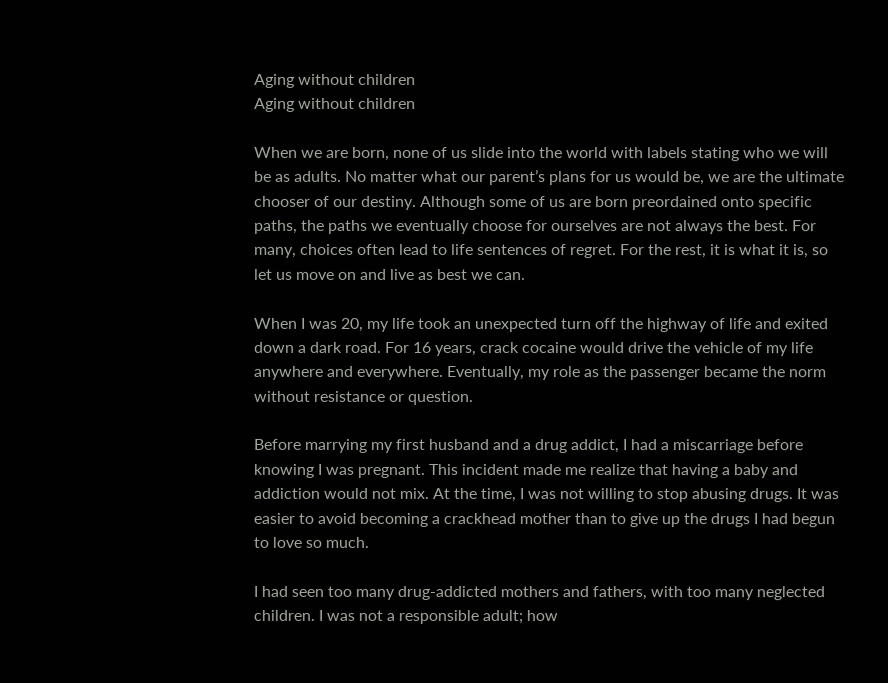Aging without children
Aging without children

When we are born, none of us slide into the world with labels stating who we will be as adults. No matter what our parent’s plans for us would be, we are the ultimate chooser of our destiny. Although some of us are born preordained onto specific paths, the paths we eventually choose for ourselves are not always the best. For many, choices often lead to life sentences of regret. For the rest, it is what it is, so let us move on and live as best we can.

When I was 20, my life took an unexpected turn off the highway of life and exited down a dark road. For 16 years, crack cocaine would drive the vehicle of my life anywhere and everywhere. Eventually, my role as the passenger became the norm without resistance or question.

Before marrying my first husband and a drug addict, I had a miscarriage before knowing I was pregnant. This incident made me realize that having a baby and addiction would not mix. At the time, I was not willing to stop abusing drugs. It was easier to avoid becoming a crackhead mother than to give up the drugs I had begun to love so much.

I had seen too many drug-addicted mothers and fathers, with too many neglected children. I was not a responsible adult; how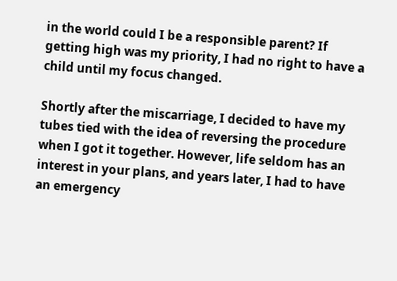in the world could I be a responsible parent? If getting high was my priority, I had no right to have a child until my focus changed.

Shortly after the miscarriage, I decided to have my tubes tied with the idea of reversing the procedure when I got it together. However, life seldom has an interest in your plans, and years later, I had to have an emergency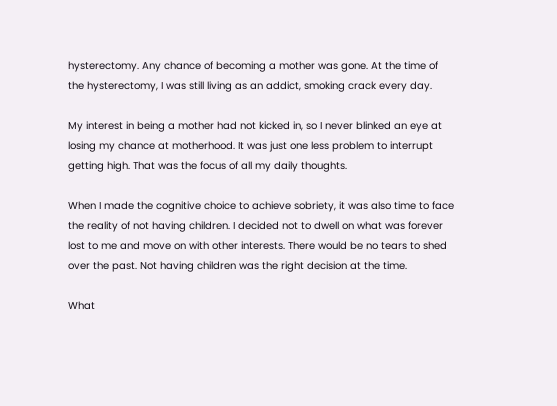hysterectomy. Any chance of becoming a mother was gone. At the time of the hysterectomy, I was still living as an addict, smoking crack every day.

My interest in being a mother had not kicked in, so I never blinked an eye at losing my chance at motherhood. It was just one less problem to interrupt getting high. That was the focus of all my daily thoughts.

When I made the cognitive choice to achieve sobriety, it was also time to face the reality of not having children. I decided not to dwell on what was forever lost to me and move on with other interests. There would be no tears to shed over the past. Not having children was the right decision at the time.

What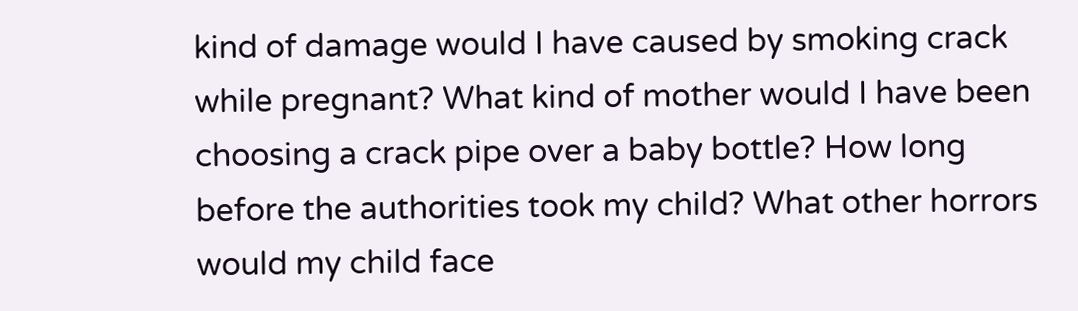kind of damage would I have caused by smoking crack while pregnant? What kind of mother would I have been choosing a crack pipe over a baby bottle? How long before the authorities took my child? What other horrors would my child face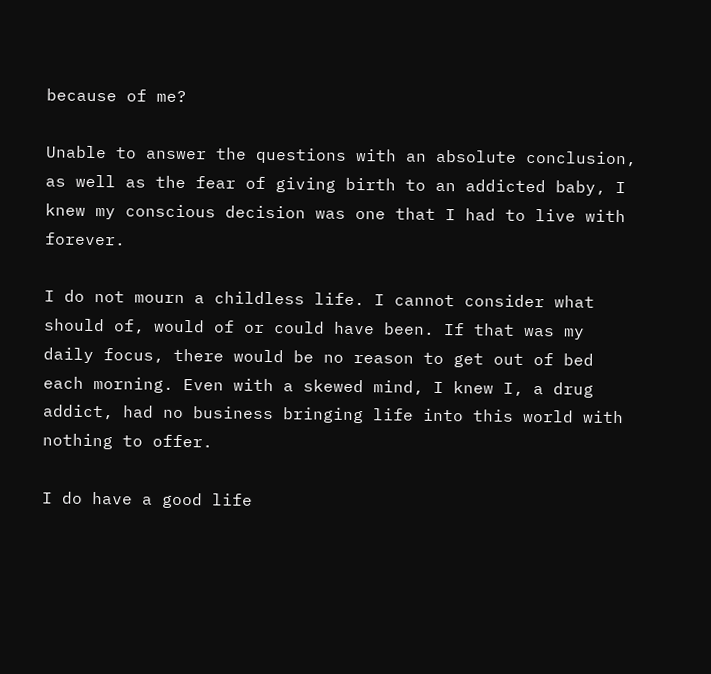because of me?

Unable to answer the questions with an absolute conclusion, as well as the fear of giving birth to an addicted baby, I knew my conscious decision was one that I had to live with forever.

I do not mourn a childless life. I cannot consider what should of, would of or could have been. If that was my daily focus, there would be no reason to get out of bed each morning. Even with a skewed mind, I knew I, a drug addict, had no business bringing life into this world with nothing to offer.

I do have a good life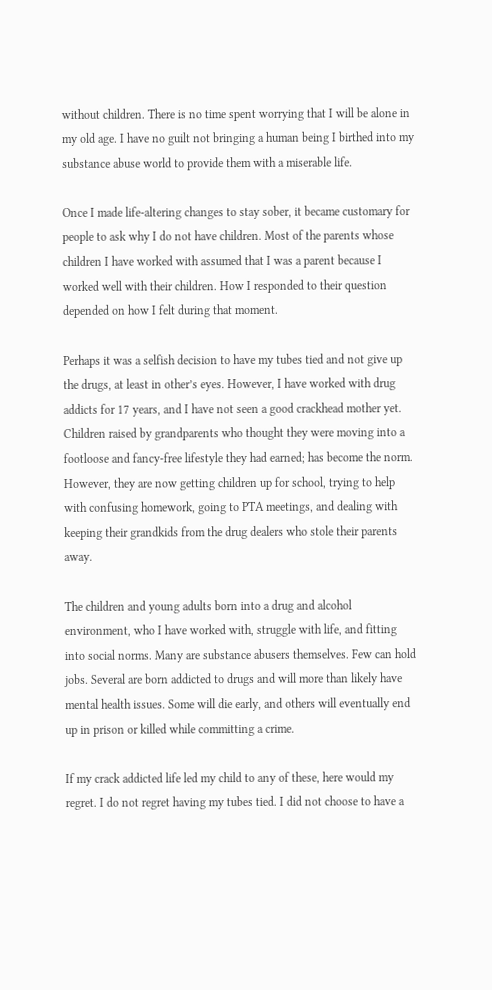without children. There is no time spent worrying that I will be alone in my old age. I have no guilt not bringing a human being I birthed into my substance abuse world to provide them with a miserable life.

Once I made life-altering changes to stay sober, it became customary for people to ask why I do not have children. Most of the parents whose children I have worked with assumed that I was a parent because I worked well with their children. How I responded to their question depended on how I felt during that moment.

Perhaps it was a selfish decision to have my tubes tied and not give up the drugs, at least in other’s eyes. However, I have worked with drug addicts for 17 years, and I have not seen a good crackhead mother yet. Children raised by grandparents who thought they were moving into a footloose and fancy-free lifestyle they had earned; has become the norm. However, they are now getting children up for school, trying to help with confusing homework, going to PTA meetings, and dealing with keeping their grandkids from the drug dealers who stole their parents away.

The children and young adults born into a drug and alcohol environment, who I have worked with, struggle with life, and fitting into social norms. Many are substance abusers themselves. Few can hold jobs. Several are born addicted to drugs and will more than likely have mental health issues. Some will die early, and others will eventually end up in prison or killed while committing a crime.

If my crack addicted life led my child to any of these, here would my regret. I do not regret having my tubes tied. I did not choose to have a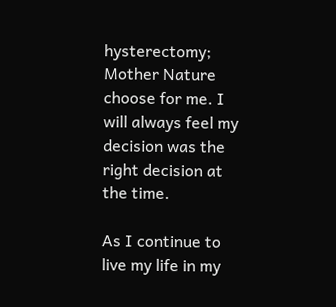hysterectomy; Mother Nature choose for me. I will always feel my decision was the right decision at the time.

As I continue to live my life in my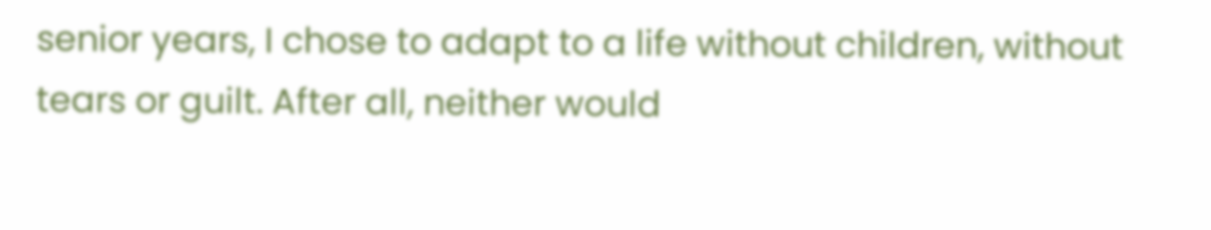senior years, I chose to adapt to a life without children, without tears or guilt. After all, neither would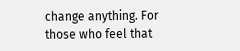change anything. For those who feel that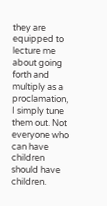they are equipped to lecture me about going forth and multiply as a proclamation, I simply tune them out. Not everyone who can have children should have children.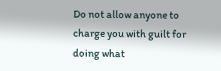Do not allow anyone to charge you with guilt for doing what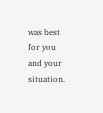was best for you and your situation.